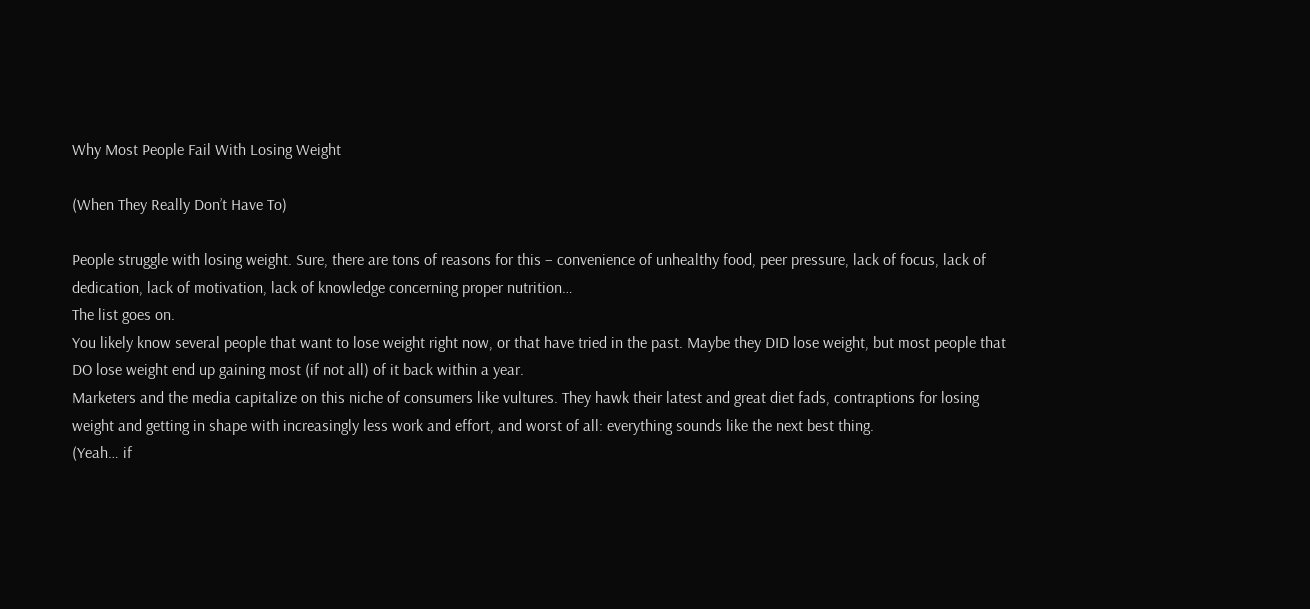Why Most People Fail With Losing Weight

(When They Really Don’t Have To)

People struggle with losing weight. Sure, there are tons of reasons for this – convenience of unhealthy food, peer pressure, lack of focus, lack of dedication, lack of motivation, lack of knowledge concerning proper nutrition…
The list goes on.
You likely know several people that want to lose weight right now, or that have tried in the past. Maybe they DID lose weight, but most people that DO lose weight end up gaining most (if not all) of it back within a year.
Marketers and the media capitalize on this niche of consumers like vultures. They hawk their latest and great diet fads, contraptions for losing weight and getting in shape with increasingly less work and effort, and worst of all: everything sounds like the next best thing.
(Yeah… if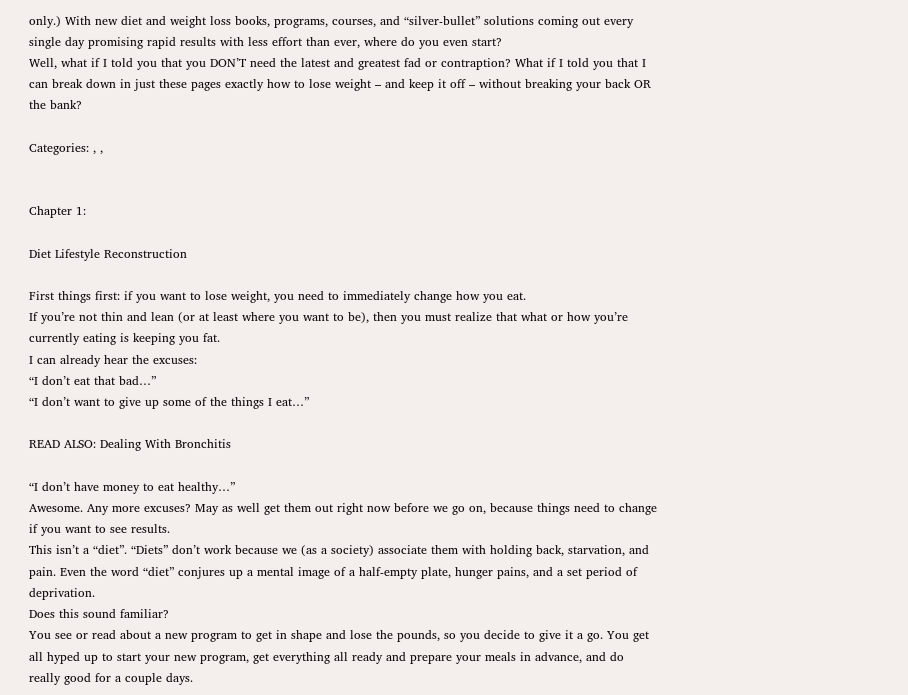only.) With new diet and weight loss books, programs, courses, and “silver-bullet” solutions coming out every single day promising rapid results with less effort than ever, where do you even start?
Well, what if I told you that you DON’T need the latest and greatest fad or contraption? What if I told you that I can break down in just these pages exactly how to lose weight – and keep it off – without breaking your back OR the bank?

Categories: , ,


Chapter 1:

Diet Lifestyle Reconstruction

First things first: if you want to lose weight, you need to immediately change how you eat.
If you’re not thin and lean (or at least where you want to be), then you must realize that what or how you’re currently eating is keeping you fat.
I can already hear the excuses:
“I don’t eat that bad…”
“I don’t want to give up some of the things I eat…”

READ ALSO: Dealing With Bronchitis

“I don’t have money to eat healthy…”
Awesome. Any more excuses? May as well get them out right now before we go on, because things need to change if you want to see results.
This isn’t a “diet”. “Diets” don’t work because we (as a society) associate them with holding back, starvation, and pain. Even the word “diet” conjures up a mental image of a half-empty plate, hunger pains, and a set period of deprivation.
Does this sound familiar?
You see or read about a new program to get in shape and lose the pounds, so you decide to give it a go. You get all hyped up to start your new program, get everything all ready and prepare your meals in advance, and do really good for a couple days.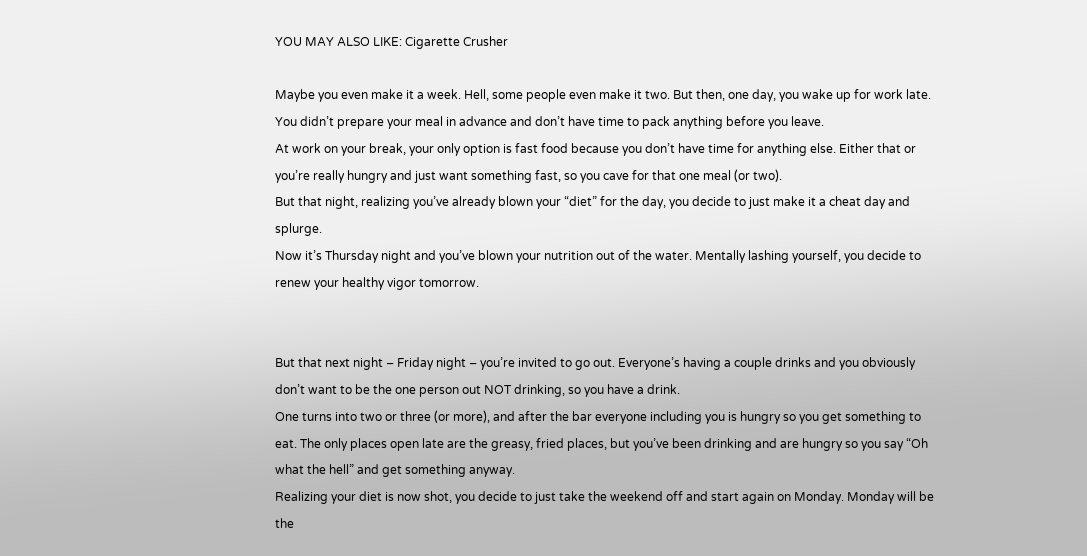YOU MAY ALSO LIKE: Cigarette Crusher

Maybe you even make it a week. Hell, some people even make it two. But then, one day, you wake up for work late. You didn’t prepare your meal in advance and don’t have time to pack anything before you leave.
At work on your break, your only option is fast food because you don’t have time for anything else. Either that or you’re really hungry and just want something fast, so you cave for that one meal (or two).
But that night, realizing you’ve already blown your “diet” for the day, you decide to just make it a cheat day and splurge.
Now it’s Thursday night and you’ve blown your nutrition out of the water. Mentally lashing yourself, you decide to renew your healthy vigor tomorrow.


But that next night – Friday night – you’re invited to go out. Everyone’s having a couple drinks and you obviously don’t want to be the one person out NOT drinking, so you have a drink.
One turns into two or three (or more), and after the bar everyone including you is hungry so you get something to eat. The only places open late are the greasy, fried places, but you’ve been drinking and are hungry so you say “Oh what the hell” and get something anyway.
Realizing your diet is now shot, you decide to just take the weekend off and start again on Monday. Monday will be the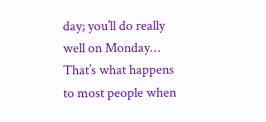day; you’ll do really well on Monday…
That’s what happens to most people when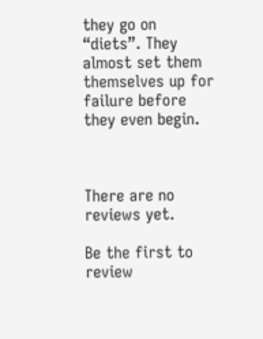they go on “diets”. They almost set them themselves up for failure before they even begin.



There are no reviews yet.

Be the first to review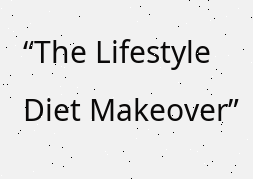“The Lifestyle Diet Makeover”